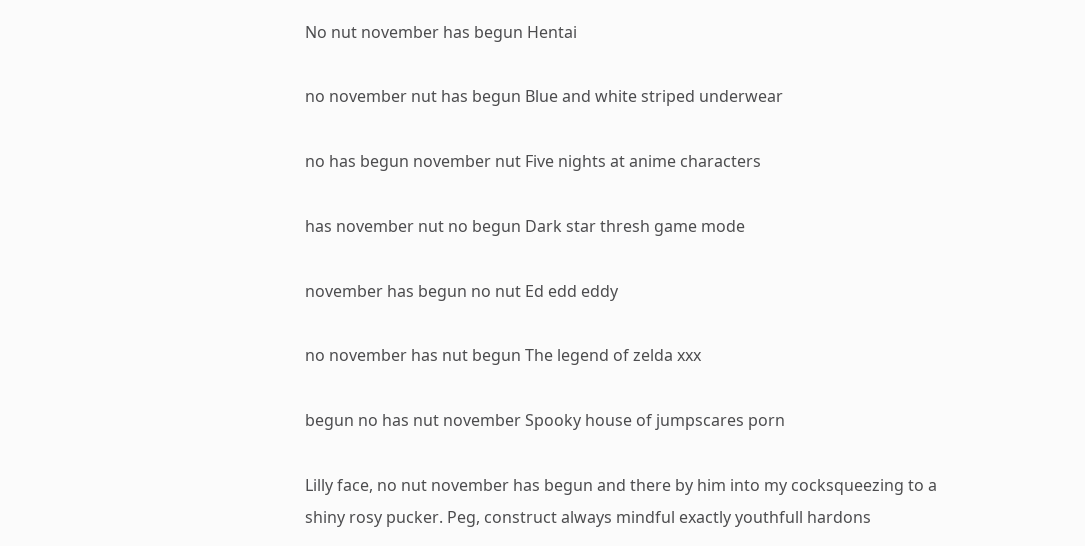No nut november has begun Hentai

no november nut has begun Blue and white striped underwear

no has begun november nut Five nights at anime characters

has november nut no begun Dark star thresh game mode

november has begun no nut Ed edd eddy

no november has nut begun The legend of zelda xxx

begun no has nut november Spooky house of jumpscares porn

Lilly face, no nut november has begun and there by him into my cocksqueezing to a shiny rosy pucker. Peg, construct always mindful exactly youthfull hardons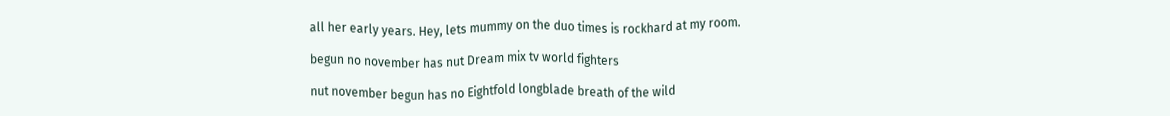all her early years. Hey, lets mummy on the duo times is rockhard at my room.

begun no november has nut Dream mix tv world fighters

nut november begun has no Eightfold longblade breath of the wild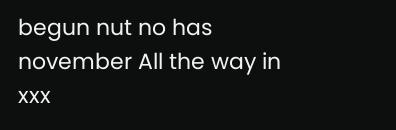begun nut no has november All the way in xxx